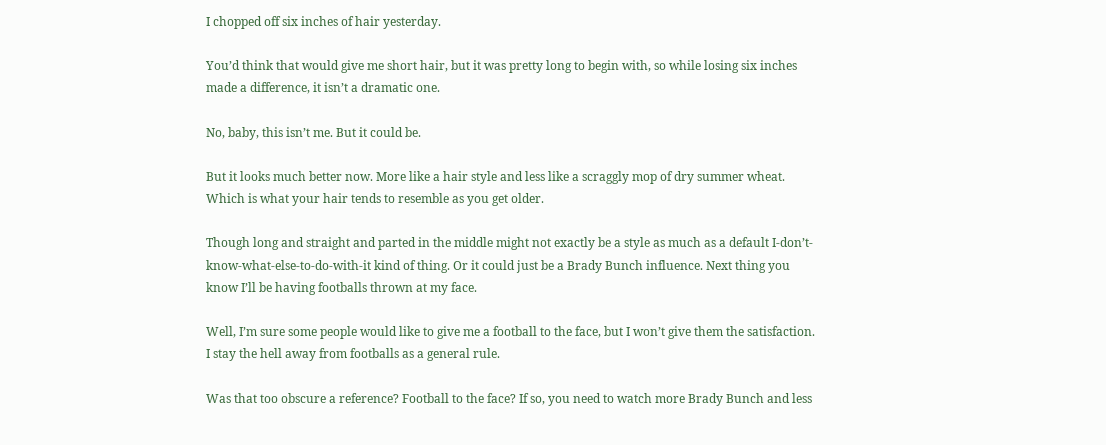I chopped off six inches of hair yesterday.

You’d think that would give me short hair, but it was pretty long to begin with, so while losing six inches made a difference, it isn’t a dramatic one.

No, baby, this isn’t me. But it could be.

But it looks much better now. More like a hair style and less like a scraggly mop of dry summer wheat. Which is what your hair tends to resemble as you get older.

Though long and straight and parted in the middle might not exactly be a style as much as a default I-don’t-know-what-else-to-do-with-it kind of thing. Or it could just be a Brady Bunch influence. Next thing you know I’ll be having footballs thrown at my face.

Well, I’m sure some people would like to give me a football to the face, but I won’t give them the satisfaction. I stay the hell away from footballs as a general rule.

Was that too obscure a reference? Football to the face? If so, you need to watch more Brady Bunch and less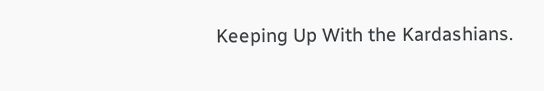Keeping Up With the Kardashians.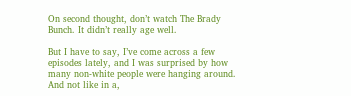On second thought, don’t watch The Brady Bunch. It didn’t really age well.

But I have to say, I’ve come across a few episodes lately, and I was surprised by how many non-white people were hanging around. And not like in a,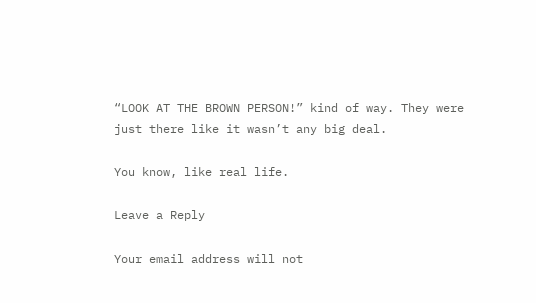“LOOK AT THE BROWN PERSON!” kind of way. They were just there like it wasn’t any big deal.

You know, like real life.

Leave a Reply

Your email address will not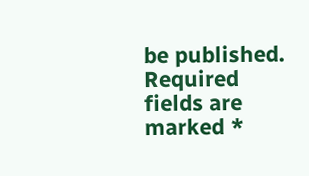be published. Required fields are marked *